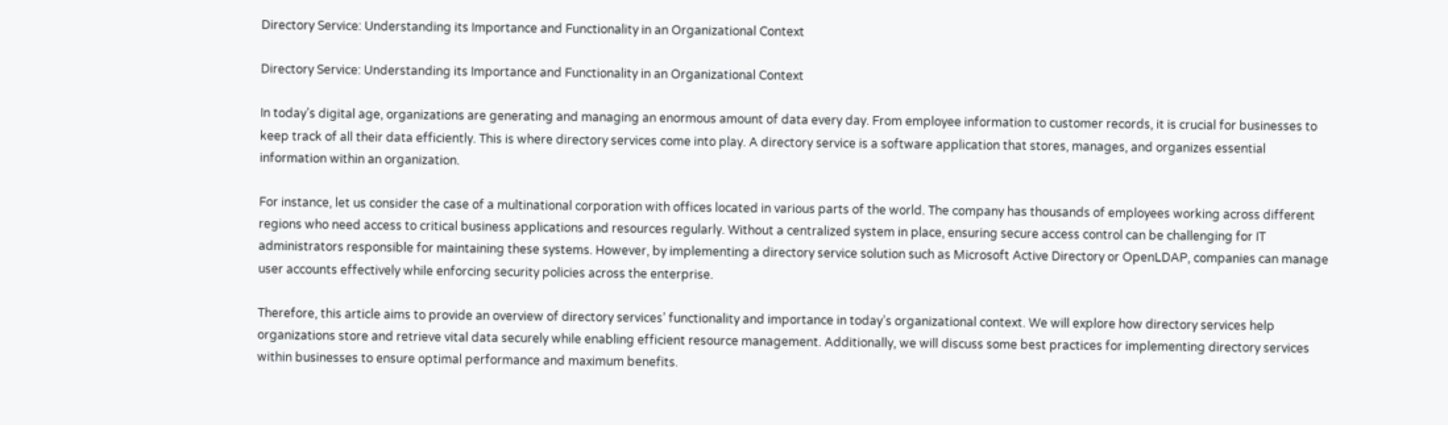Directory Service: Understanding its Importance and Functionality in an Organizational Context

Directory Service: Understanding its Importance and Functionality in an Organizational Context

In today’s digital age, organizations are generating and managing an enormous amount of data every day. From employee information to customer records, it is crucial for businesses to keep track of all their data efficiently. This is where directory services come into play. A directory service is a software application that stores, manages, and organizes essential information within an organization.

For instance, let us consider the case of a multinational corporation with offices located in various parts of the world. The company has thousands of employees working across different regions who need access to critical business applications and resources regularly. Without a centralized system in place, ensuring secure access control can be challenging for IT administrators responsible for maintaining these systems. However, by implementing a directory service solution such as Microsoft Active Directory or OpenLDAP, companies can manage user accounts effectively while enforcing security policies across the enterprise.

Therefore, this article aims to provide an overview of directory services’ functionality and importance in today’s organizational context. We will explore how directory services help organizations store and retrieve vital data securely while enabling efficient resource management. Additionally, we will discuss some best practices for implementing directory services within businesses to ensure optimal performance and maximum benefits.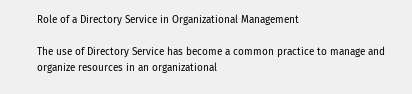Role of a Directory Service in Organizational Management

The use of Directory Service has become a common practice to manage and organize resources in an organizational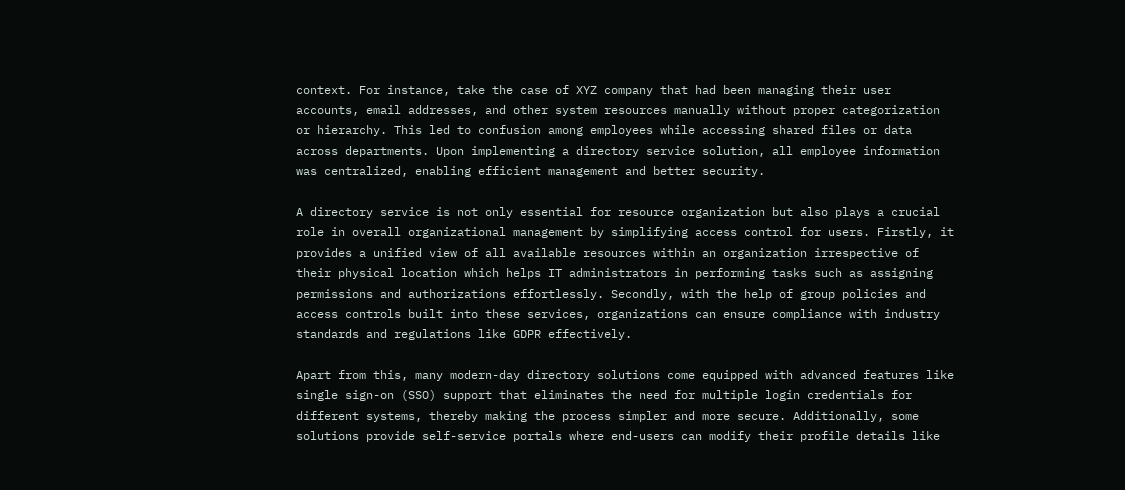context. For instance, take the case of XYZ company that had been managing their user accounts, email addresses, and other system resources manually without proper categorization or hierarchy. This led to confusion among employees while accessing shared files or data across departments. Upon implementing a directory service solution, all employee information was centralized, enabling efficient management and better security.

A directory service is not only essential for resource organization but also plays a crucial role in overall organizational management by simplifying access control for users. Firstly, it provides a unified view of all available resources within an organization irrespective of their physical location which helps IT administrators in performing tasks such as assigning permissions and authorizations effortlessly. Secondly, with the help of group policies and access controls built into these services, organizations can ensure compliance with industry standards and regulations like GDPR effectively.

Apart from this, many modern-day directory solutions come equipped with advanced features like single sign-on (SSO) support that eliminates the need for multiple login credentials for different systems, thereby making the process simpler and more secure. Additionally, some solutions provide self-service portals where end-users can modify their profile details like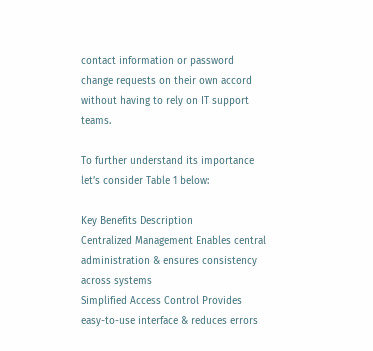contact information or password change requests on their own accord without having to rely on IT support teams.

To further understand its importance let’s consider Table 1 below:

Key Benefits Description
Centralized Management Enables central administration & ensures consistency across systems
Simplified Access Control Provides easy-to-use interface & reduces errors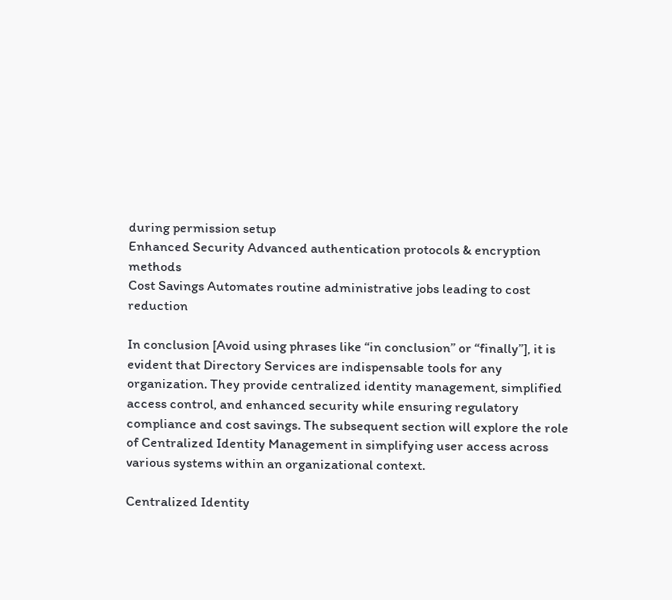during permission setup
Enhanced Security Advanced authentication protocols & encryption methods
Cost Savings Automates routine administrative jobs leading to cost reduction

In conclusion [Avoid using phrases like “in conclusion” or “finally”], it is evident that Directory Services are indispensable tools for any organization. They provide centralized identity management, simplified access control, and enhanced security while ensuring regulatory compliance and cost savings. The subsequent section will explore the role of Centralized Identity Management in simplifying user access across various systems within an organizational context.

Centralized Identity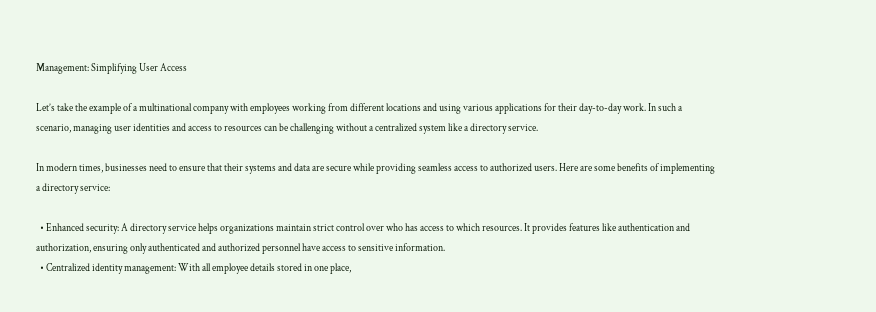Management: Simplifying User Access

Let’s take the example of a multinational company with employees working from different locations and using various applications for their day-to-day work. In such a scenario, managing user identities and access to resources can be challenging without a centralized system like a directory service.

In modern times, businesses need to ensure that their systems and data are secure while providing seamless access to authorized users. Here are some benefits of implementing a directory service:

  • Enhanced security: A directory service helps organizations maintain strict control over who has access to which resources. It provides features like authentication and authorization, ensuring only authenticated and authorized personnel have access to sensitive information.
  • Centralized identity management: With all employee details stored in one place,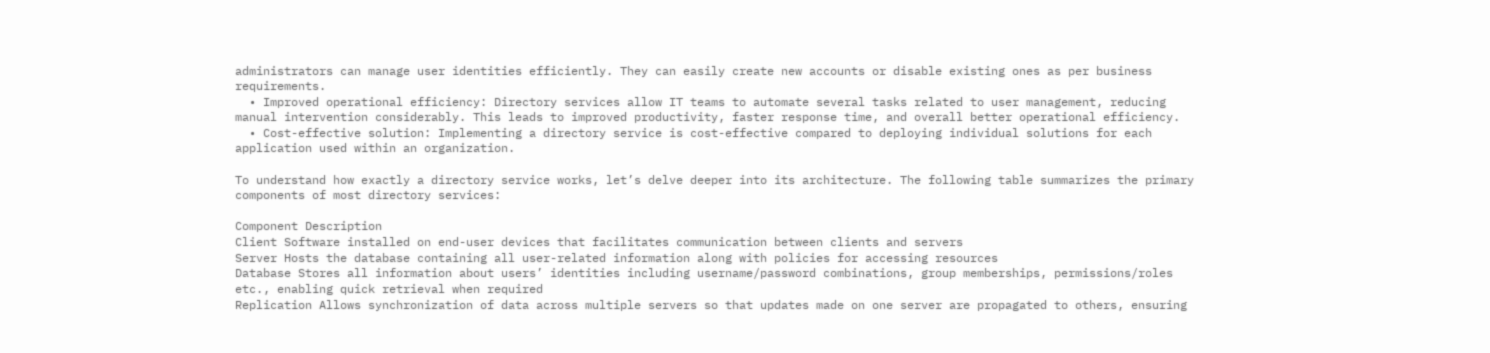administrators can manage user identities efficiently. They can easily create new accounts or disable existing ones as per business requirements.
  • Improved operational efficiency: Directory services allow IT teams to automate several tasks related to user management, reducing manual intervention considerably. This leads to improved productivity, faster response time, and overall better operational efficiency.
  • Cost-effective solution: Implementing a directory service is cost-effective compared to deploying individual solutions for each application used within an organization.

To understand how exactly a directory service works, let’s delve deeper into its architecture. The following table summarizes the primary components of most directory services:

Component Description
Client Software installed on end-user devices that facilitates communication between clients and servers
Server Hosts the database containing all user-related information along with policies for accessing resources
Database Stores all information about users’ identities including username/password combinations, group memberships, permissions/roles etc., enabling quick retrieval when required
Replication Allows synchronization of data across multiple servers so that updates made on one server are propagated to others, ensuring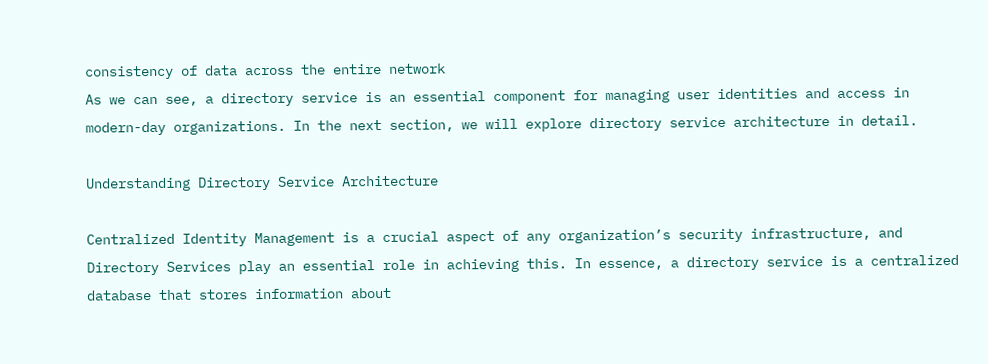consistency of data across the entire network
As we can see, a directory service is an essential component for managing user identities and access in modern-day organizations. In the next section, we will explore directory service architecture in detail.

Understanding Directory Service Architecture

Centralized Identity Management is a crucial aspect of any organization’s security infrastructure, and Directory Services play an essential role in achieving this. In essence, a directory service is a centralized database that stores information about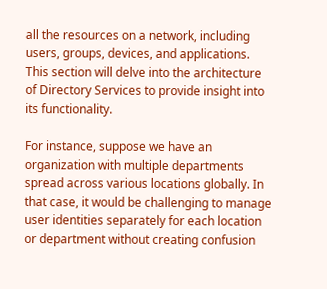all the resources on a network, including users, groups, devices, and applications. This section will delve into the architecture of Directory Services to provide insight into its functionality.

For instance, suppose we have an organization with multiple departments spread across various locations globally. In that case, it would be challenging to manage user identities separately for each location or department without creating confusion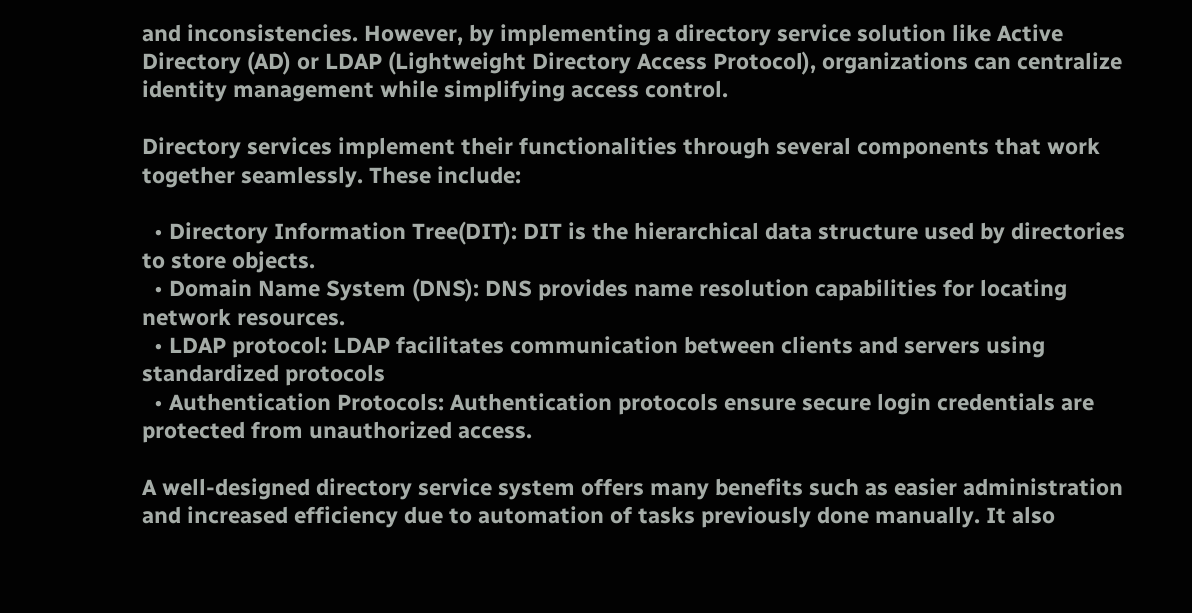and inconsistencies. However, by implementing a directory service solution like Active Directory (AD) or LDAP (Lightweight Directory Access Protocol), organizations can centralize identity management while simplifying access control.

Directory services implement their functionalities through several components that work together seamlessly. These include:

  • Directory Information Tree(DIT): DIT is the hierarchical data structure used by directories to store objects.
  • Domain Name System (DNS): DNS provides name resolution capabilities for locating network resources.
  • LDAP protocol: LDAP facilitates communication between clients and servers using standardized protocols
  • Authentication Protocols: Authentication protocols ensure secure login credentials are protected from unauthorized access.

A well-designed directory service system offers many benefits such as easier administration and increased efficiency due to automation of tasks previously done manually. It also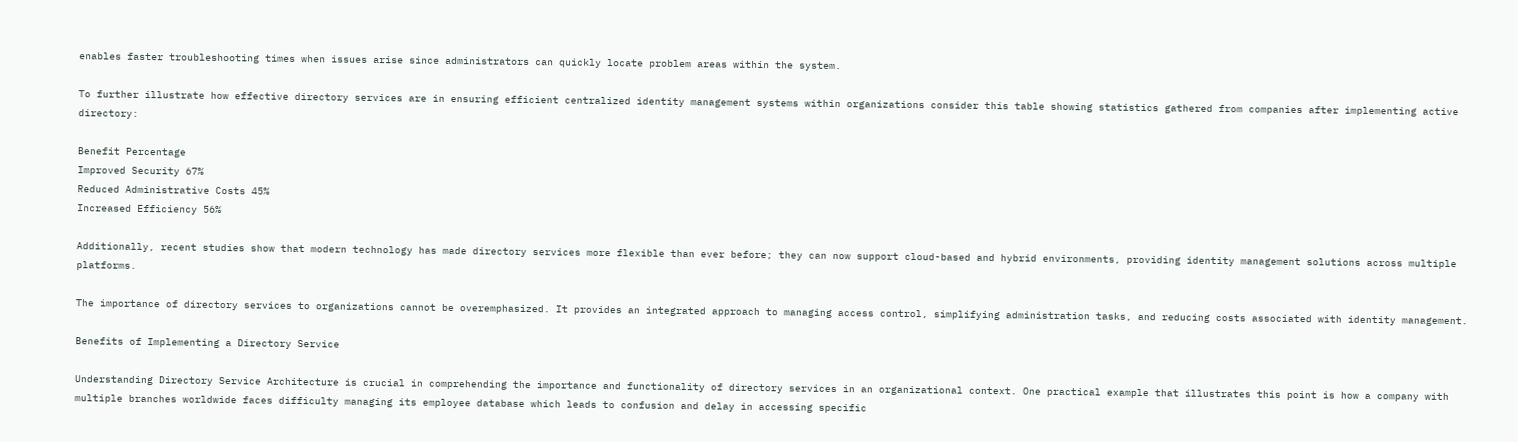enables faster troubleshooting times when issues arise since administrators can quickly locate problem areas within the system.

To further illustrate how effective directory services are in ensuring efficient centralized identity management systems within organizations consider this table showing statistics gathered from companies after implementing active directory:

Benefit Percentage
Improved Security 67%
Reduced Administrative Costs 45%
Increased Efficiency 56%

Additionally, recent studies show that modern technology has made directory services more flexible than ever before; they can now support cloud-based and hybrid environments, providing identity management solutions across multiple platforms.

The importance of directory services to organizations cannot be overemphasized. It provides an integrated approach to managing access control, simplifying administration tasks, and reducing costs associated with identity management.

Benefits of Implementing a Directory Service

Understanding Directory Service Architecture is crucial in comprehending the importance and functionality of directory services in an organizational context. One practical example that illustrates this point is how a company with multiple branches worldwide faces difficulty managing its employee database which leads to confusion and delay in accessing specific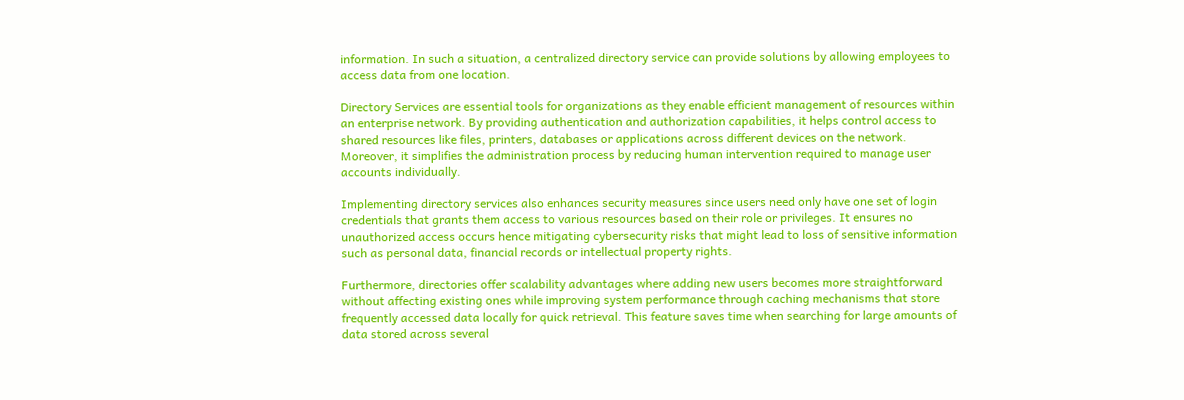information. In such a situation, a centralized directory service can provide solutions by allowing employees to access data from one location.

Directory Services are essential tools for organizations as they enable efficient management of resources within an enterprise network. By providing authentication and authorization capabilities, it helps control access to shared resources like files, printers, databases or applications across different devices on the network. Moreover, it simplifies the administration process by reducing human intervention required to manage user accounts individually.

Implementing directory services also enhances security measures since users need only have one set of login credentials that grants them access to various resources based on their role or privileges. It ensures no unauthorized access occurs hence mitigating cybersecurity risks that might lead to loss of sensitive information such as personal data, financial records or intellectual property rights.

Furthermore, directories offer scalability advantages where adding new users becomes more straightforward without affecting existing ones while improving system performance through caching mechanisms that store frequently accessed data locally for quick retrieval. This feature saves time when searching for large amounts of data stored across several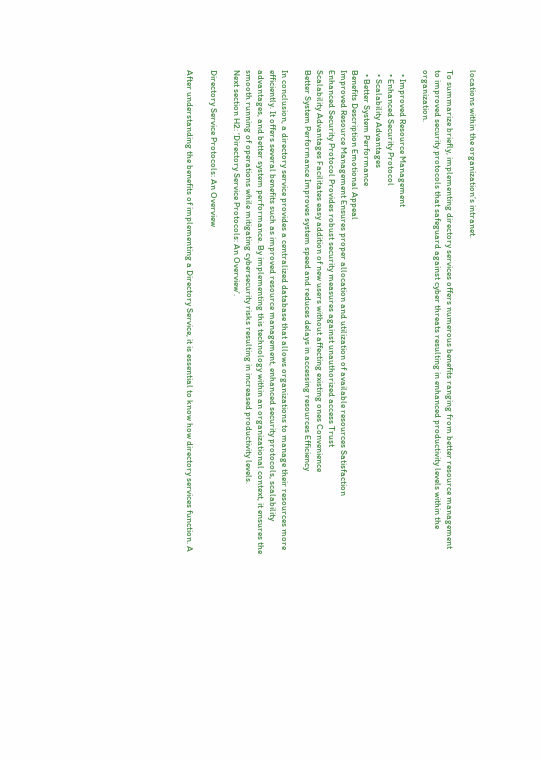locations within the organization’s intranet.

To summarize briefly, implementing directory services offers numerous benefits ranging from better resource management to improved security protocols that safeguard against cyber threats resulting in enhanced productivity levels within the organization.

  • Improved Resource Management
  • Enhanced Security Protocol
  • Scalability Advantages
  • Better System Performance
Benefits Description Emotional Appeal
Improved Resource Management Ensures proper allocation and utilization of available resources Satisfaction
Enhanced Security Protocol Provides robust security measures against unauthorized access Trust
Scalability Advantages Facilitates easy addition of new users without affecting existing ones Convenience
Better System Performance Improves system speed and reduces delays in accessing resources Efficiency

In conclusion, a directory service provides a centralized database that allows organizations to manage their resources more efficiently. It offers several benefits such as improved resource management, enhanced security protocols, scalability advantages, and better system performance. By implementing this technology within an organizational context, it ensures the smooth running of operations while mitigating cybersecurity risks resulting in increased productivity levels.
Next section H2: ‘Directory Service Protocols: An Overview’.

Directory Service Protocols: An Overview

After understanding the benefits of implementing a Directory Service, it is essential to know how directory services function. A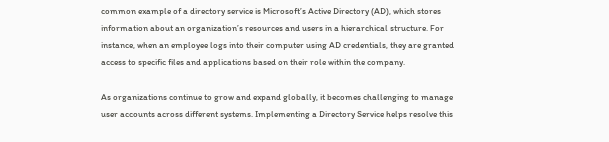common example of a directory service is Microsoft’s Active Directory (AD), which stores information about an organization’s resources and users in a hierarchical structure. For instance, when an employee logs into their computer using AD credentials, they are granted access to specific files and applications based on their role within the company.

As organizations continue to grow and expand globally, it becomes challenging to manage user accounts across different systems. Implementing a Directory Service helps resolve this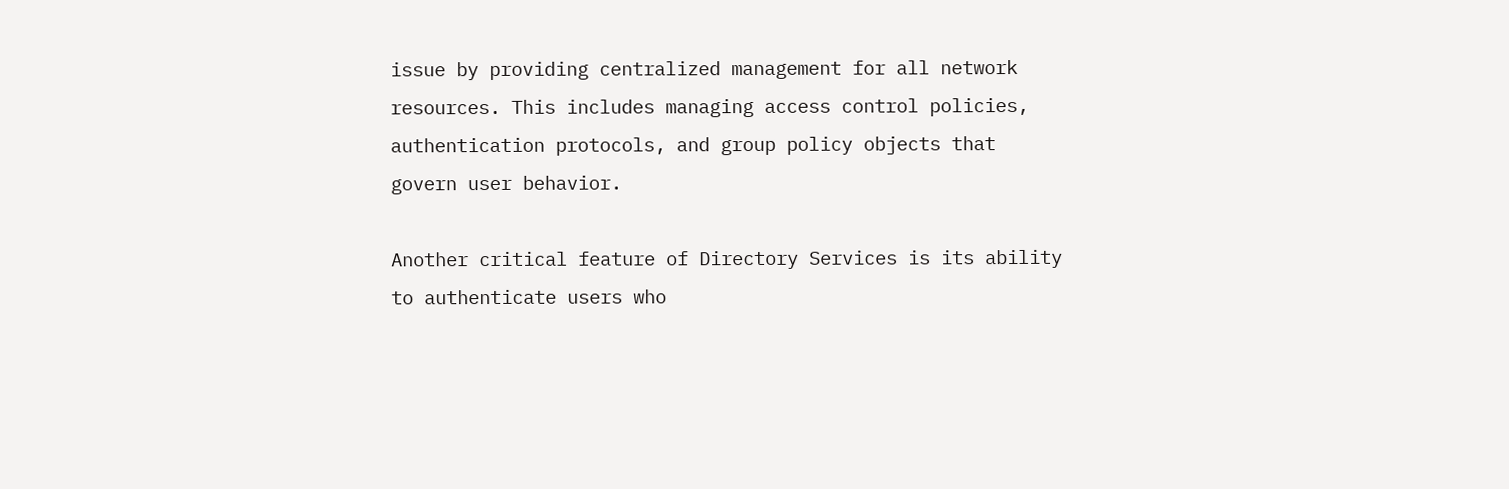issue by providing centralized management for all network resources. This includes managing access control policies, authentication protocols, and group policy objects that govern user behavior.

Another critical feature of Directory Services is its ability to authenticate users who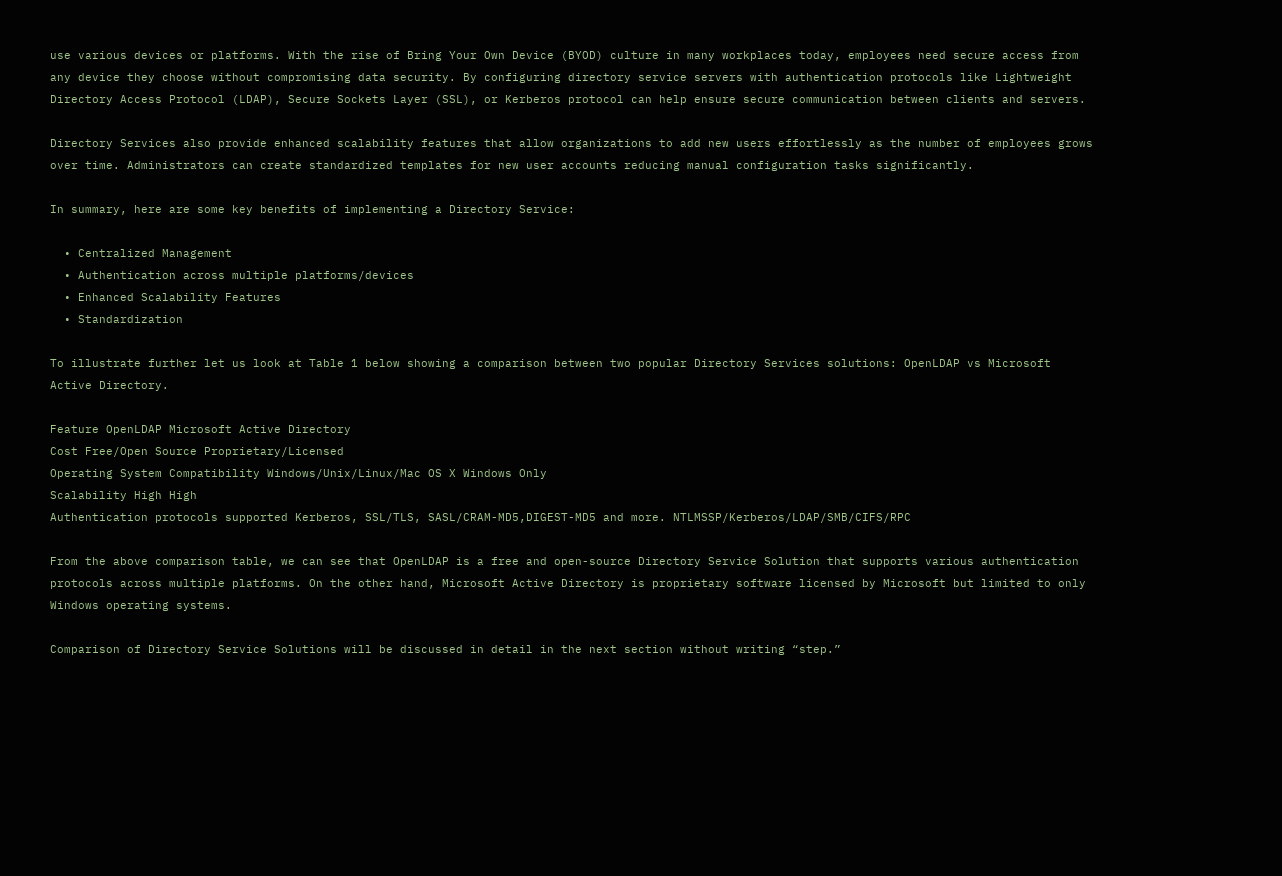use various devices or platforms. With the rise of Bring Your Own Device (BYOD) culture in many workplaces today, employees need secure access from any device they choose without compromising data security. By configuring directory service servers with authentication protocols like Lightweight Directory Access Protocol (LDAP), Secure Sockets Layer (SSL), or Kerberos protocol can help ensure secure communication between clients and servers.

Directory Services also provide enhanced scalability features that allow organizations to add new users effortlessly as the number of employees grows over time. Administrators can create standardized templates for new user accounts reducing manual configuration tasks significantly.

In summary, here are some key benefits of implementing a Directory Service:

  • Centralized Management
  • Authentication across multiple platforms/devices
  • Enhanced Scalability Features
  • Standardization

To illustrate further let us look at Table 1 below showing a comparison between two popular Directory Services solutions: OpenLDAP vs Microsoft Active Directory.

Feature OpenLDAP Microsoft Active Directory
Cost Free/Open Source Proprietary/Licensed
Operating System Compatibility Windows/Unix/Linux/Mac OS X Windows Only
Scalability High High
Authentication protocols supported Kerberos, SSL/TLS, SASL/CRAM-MD5,DIGEST-MD5 and more. NTLMSSP/Kerberos/LDAP/SMB/CIFS/RPC

From the above comparison table, we can see that OpenLDAP is a free and open-source Directory Service Solution that supports various authentication protocols across multiple platforms. On the other hand, Microsoft Active Directory is proprietary software licensed by Microsoft but limited to only Windows operating systems.

Comparison of Directory Service Solutions will be discussed in detail in the next section without writing “step.”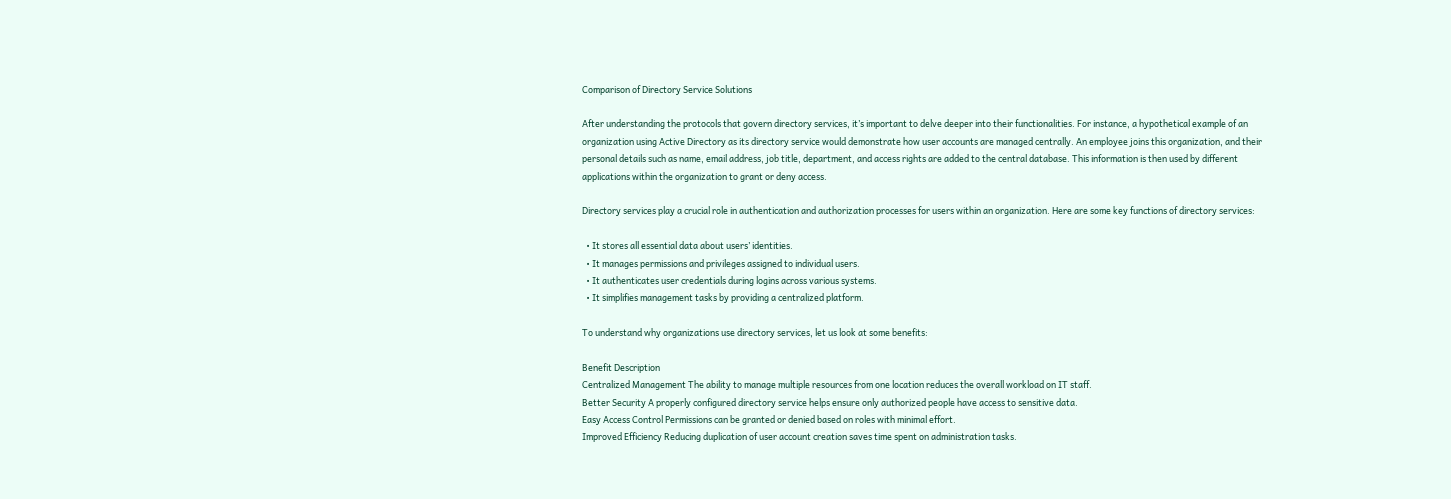Comparison of Directory Service Solutions

After understanding the protocols that govern directory services, it’s important to delve deeper into their functionalities. For instance, a hypothetical example of an organization using Active Directory as its directory service would demonstrate how user accounts are managed centrally. An employee joins this organization, and their personal details such as name, email address, job title, department, and access rights are added to the central database. This information is then used by different applications within the organization to grant or deny access.

Directory services play a crucial role in authentication and authorization processes for users within an organization. Here are some key functions of directory services:

  • It stores all essential data about users’ identities.
  • It manages permissions and privileges assigned to individual users.
  • It authenticates user credentials during logins across various systems.
  • It simplifies management tasks by providing a centralized platform.

To understand why organizations use directory services, let us look at some benefits:

Benefit Description
Centralized Management The ability to manage multiple resources from one location reduces the overall workload on IT staff.
Better Security A properly configured directory service helps ensure only authorized people have access to sensitive data.
Easy Access Control Permissions can be granted or denied based on roles with minimal effort.
Improved Efficiency Reducing duplication of user account creation saves time spent on administration tasks.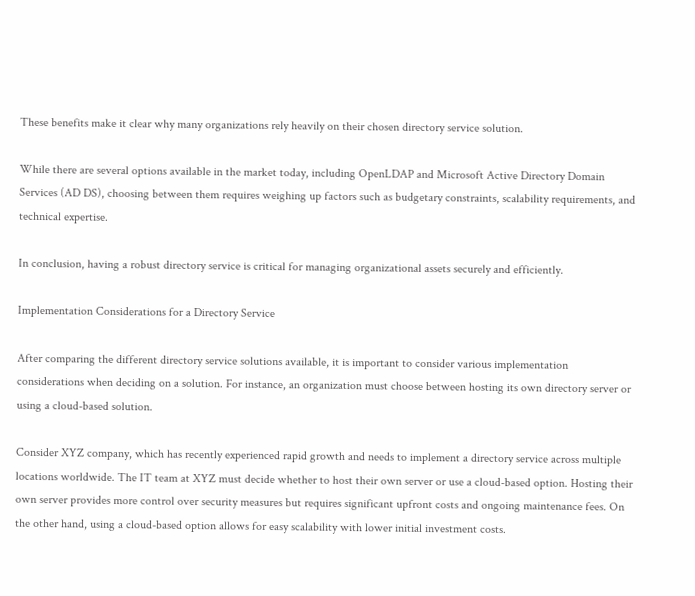These benefits make it clear why many organizations rely heavily on their chosen directory service solution.

While there are several options available in the market today, including OpenLDAP and Microsoft Active Directory Domain Services (AD DS), choosing between them requires weighing up factors such as budgetary constraints, scalability requirements, and technical expertise.

In conclusion, having a robust directory service is critical for managing organizational assets securely and efficiently.

Implementation Considerations for a Directory Service

After comparing the different directory service solutions available, it is important to consider various implementation considerations when deciding on a solution. For instance, an organization must choose between hosting its own directory server or using a cloud-based solution.

Consider XYZ company, which has recently experienced rapid growth and needs to implement a directory service across multiple locations worldwide. The IT team at XYZ must decide whether to host their own server or use a cloud-based option. Hosting their own server provides more control over security measures but requires significant upfront costs and ongoing maintenance fees. On the other hand, using a cloud-based option allows for easy scalability with lower initial investment costs.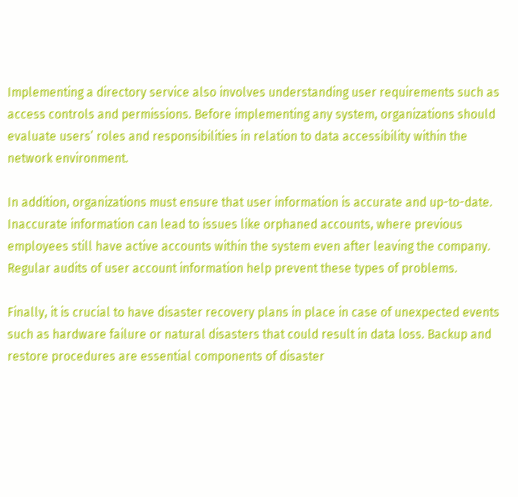Implementing a directory service also involves understanding user requirements such as access controls and permissions. Before implementing any system, organizations should evaluate users’ roles and responsibilities in relation to data accessibility within the network environment.

In addition, organizations must ensure that user information is accurate and up-to-date. Inaccurate information can lead to issues like orphaned accounts, where previous employees still have active accounts within the system even after leaving the company. Regular audits of user account information help prevent these types of problems.

Finally, it is crucial to have disaster recovery plans in place in case of unexpected events such as hardware failure or natural disasters that could result in data loss. Backup and restore procedures are essential components of disaster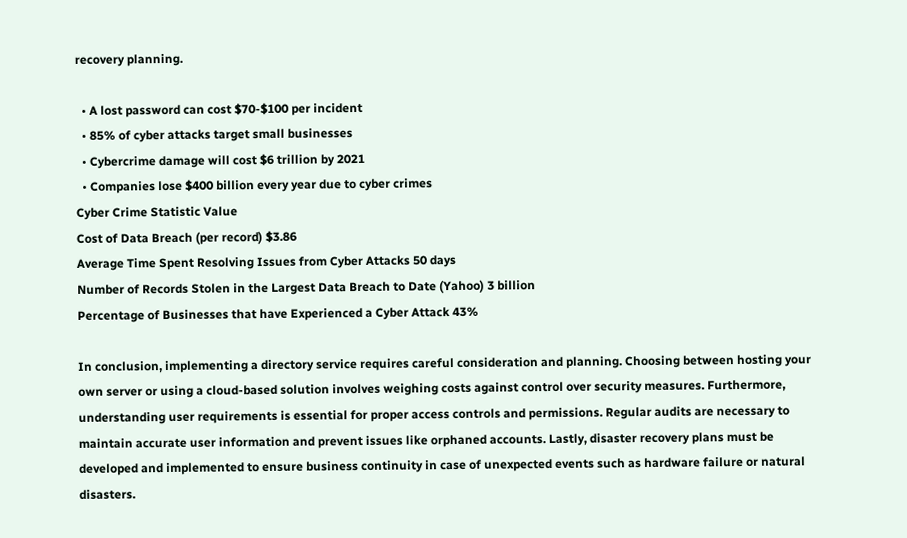recovery planning.

  • A lost password can cost $70-$100 per incident
  • 85% of cyber attacks target small businesses
  • Cybercrime damage will cost $6 trillion by 2021
  • Companies lose $400 billion every year due to cyber crimes
Cyber Crime Statistic Value
Cost of Data Breach (per record) $3.86
Average Time Spent Resolving Issues from Cyber Attacks 50 days
Number of Records Stolen in the Largest Data Breach to Date (Yahoo) 3 billion
Percentage of Businesses that have Experienced a Cyber Attack 43%

In conclusion, implementing a directory service requires careful consideration and planning. Choosing between hosting your own server or using a cloud-based solution involves weighing costs against control over security measures. Furthermore, understanding user requirements is essential for proper access controls and permissions. Regular audits are necessary to maintain accurate user information and prevent issues like orphaned accounts. Lastly, disaster recovery plans must be developed and implemented to ensure business continuity in case of unexpected events such as hardware failure or natural disasters.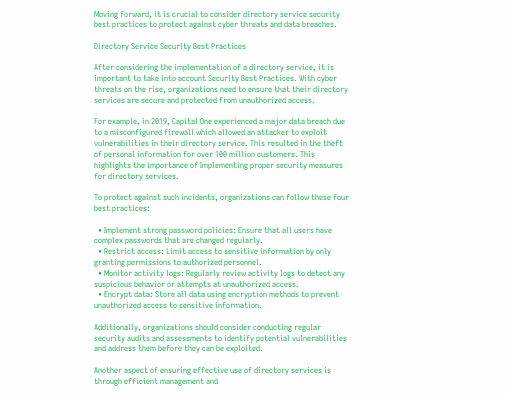Moving forward, it is crucial to consider directory service security best practices to protect against cyber threats and data breaches.

Directory Service Security Best Practices

After considering the implementation of a directory service, it is important to take into account Security Best Practices. With cyber threats on the rise, organizations need to ensure that their directory services are secure and protected from unauthorized access.

For example, in 2019, Capital One experienced a major data breach due to a misconfigured firewall which allowed an attacker to exploit vulnerabilities in their directory service. This resulted in the theft of personal information for over 100 million customers. This highlights the importance of Implementing proper security measures for directory services.

To protect against such incidents, organizations can follow these four best practices:

  • Implement strong password policies: Ensure that all users have complex passwords that are changed regularly.
  • Restrict access: Limit access to sensitive information by only granting permissions to authorized personnel.
  • Monitor activity logs: Regularly review activity logs to detect any suspicious behavior or attempts at unauthorized access.
  • Encrypt data: Store all data using encryption methods to prevent unauthorized access to sensitive information.

Additionally, organizations should consider conducting regular security audits and assessments to identify potential vulnerabilities and address them before they can be exploited.

Another aspect of ensuring effective use of directory services is through efficient management and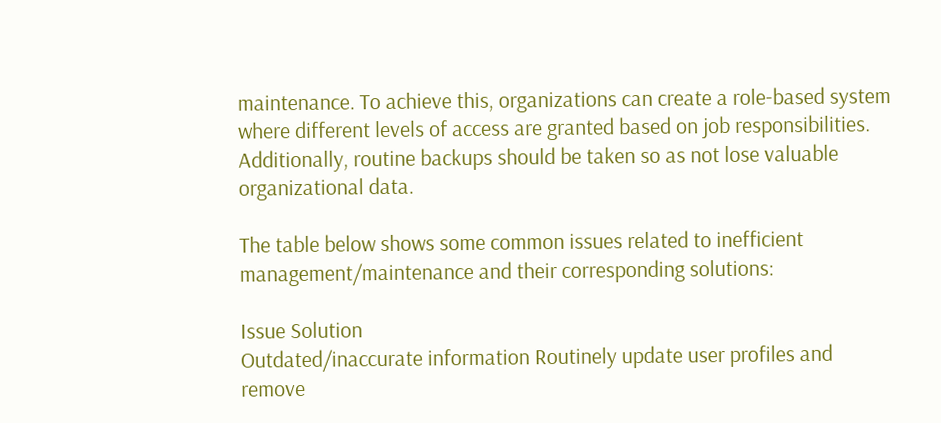maintenance. To achieve this, organizations can create a role-based system where different levels of access are granted based on job responsibilities. Additionally, routine backups should be taken so as not lose valuable organizational data.

The table below shows some common issues related to inefficient management/maintenance and their corresponding solutions:

Issue Solution
Outdated/inaccurate information Routinely update user profiles and remove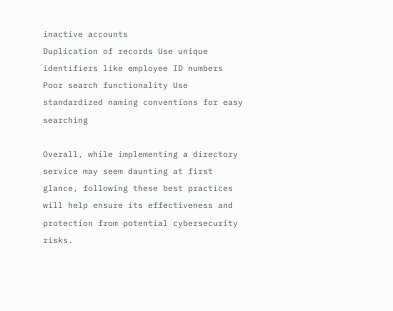inactive accounts
Duplication of records Use unique identifiers like employee ID numbers
Poor search functionality Use standardized naming conventions for easy searching

Overall, while implementing a directory service may seem daunting at first glance, following these best practices will help ensure its effectiveness and protection from potential cybersecurity risks.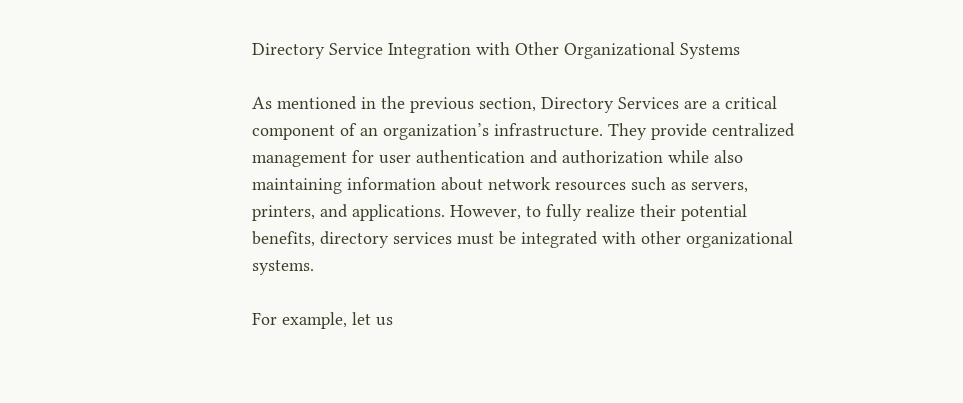Directory Service Integration with Other Organizational Systems

As mentioned in the previous section, Directory Services are a critical component of an organization’s infrastructure. They provide centralized management for user authentication and authorization while also maintaining information about network resources such as servers, printers, and applications. However, to fully realize their potential benefits, directory services must be integrated with other organizational systems.

For example, let us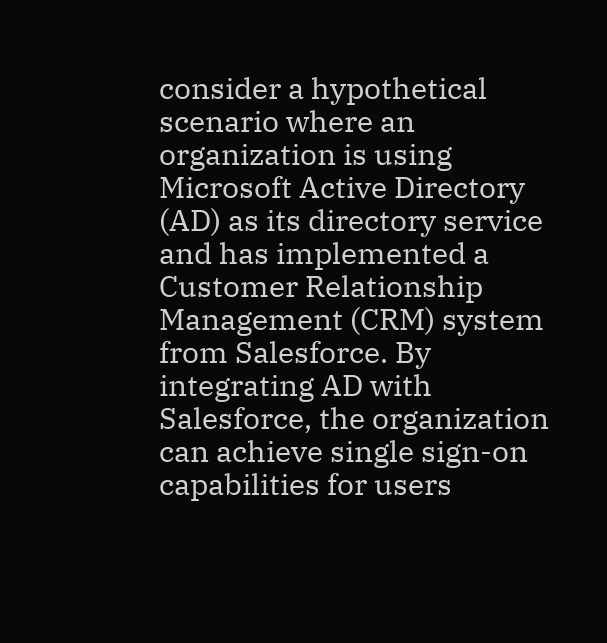consider a hypothetical scenario where an organization is using Microsoft Active Directory (AD) as its directory service and has implemented a Customer Relationship Management (CRM) system from Salesforce. By integrating AD with Salesforce, the organization can achieve single sign-on capabilities for users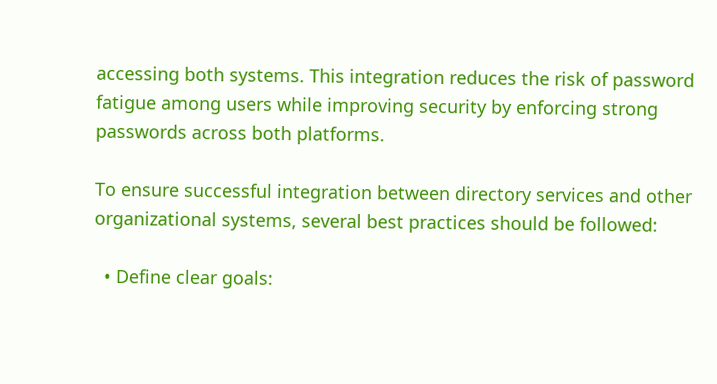accessing both systems. This integration reduces the risk of password fatigue among users while improving security by enforcing strong passwords across both platforms.

To ensure successful integration between directory services and other organizational systems, several best practices should be followed:

  • Define clear goals: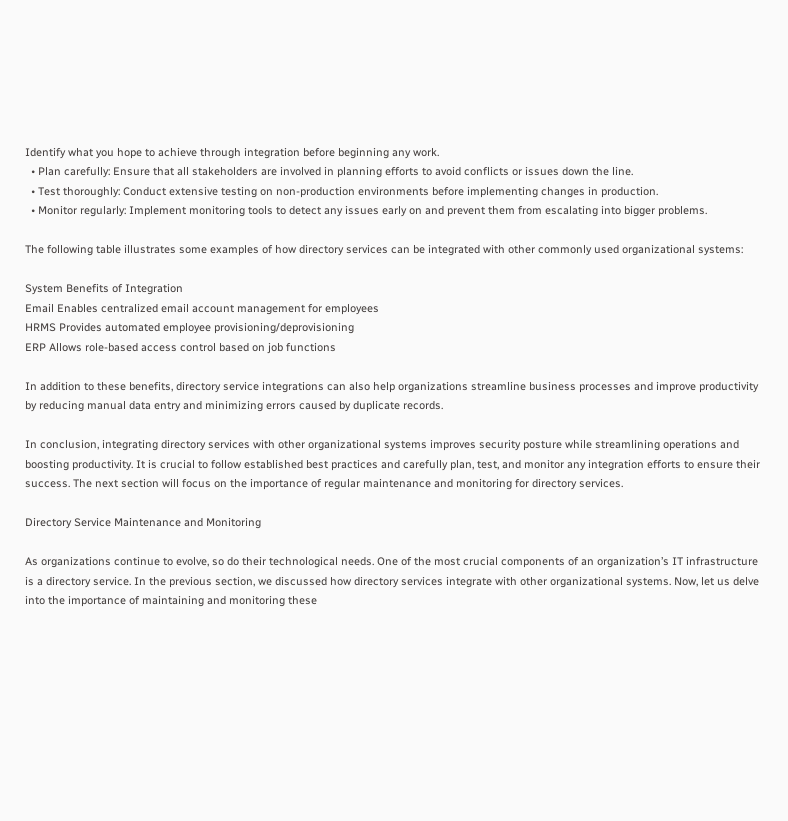Identify what you hope to achieve through integration before beginning any work.
  • Plan carefully: Ensure that all stakeholders are involved in planning efforts to avoid conflicts or issues down the line.
  • Test thoroughly: Conduct extensive testing on non-production environments before implementing changes in production.
  • Monitor regularly: Implement monitoring tools to detect any issues early on and prevent them from escalating into bigger problems.

The following table illustrates some examples of how directory services can be integrated with other commonly used organizational systems:

System Benefits of Integration
Email Enables centralized email account management for employees
HRMS Provides automated employee provisioning/deprovisioning
ERP Allows role-based access control based on job functions

In addition to these benefits, directory service integrations can also help organizations streamline business processes and improve productivity by reducing manual data entry and minimizing errors caused by duplicate records.

In conclusion, integrating directory services with other organizational systems improves security posture while streamlining operations and boosting productivity. It is crucial to follow established best practices and carefully plan, test, and monitor any integration efforts to ensure their success. The next section will focus on the importance of regular maintenance and monitoring for directory services.

Directory Service Maintenance and Monitoring

As organizations continue to evolve, so do their technological needs. One of the most crucial components of an organization’s IT infrastructure is a directory service. In the previous section, we discussed how directory services integrate with other organizational systems. Now, let us delve into the importance of maintaining and monitoring these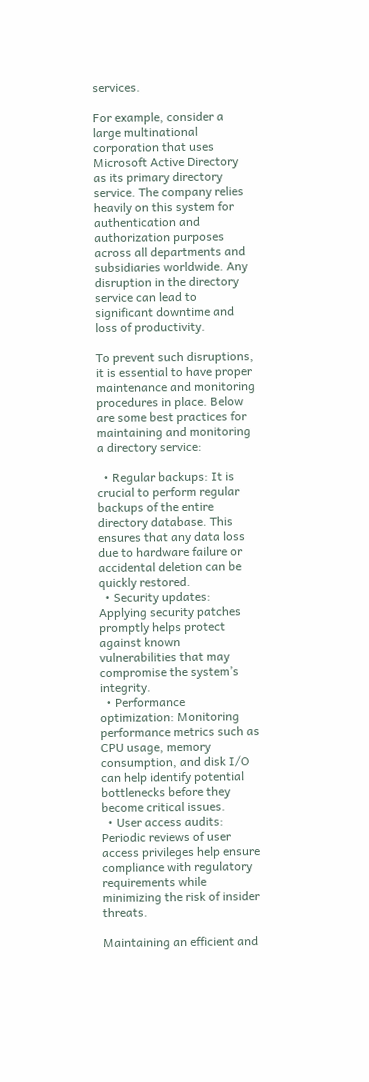services.

For example, consider a large multinational corporation that uses Microsoft Active Directory as its primary directory service. The company relies heavily on this system for authentication and authorization purposes across all departments and subsidiaries worldwide. Any disruption in the directory service can lead to significant downtime and loss of productivity.

To prevent such disruptions, it is essential to have proper maintenance and monitoring procedures in place. Below are some best practices for maintaining and monitoring a directory service:

  • Regular backups: It is crucial to perform regular backups of the entire directory database. This ensures that any data loss due to hardware failure or accidental deletion can be quickly restored.
  • Security updates: Applying security patches promptly helps protect against known vulnerabilities that may compromise the system’s integrity.
  • Performance optimization: Monitoring performance metrics such as CPU usage, memory consumption, and disk I/O can help identify potential bottlenecks before they become critical issues.
  • User access audits: Periodic reviews of user access privileges help ensure compliance with regulatory requirements while minimizing the risk of insider threats.

Maintaining an efficient and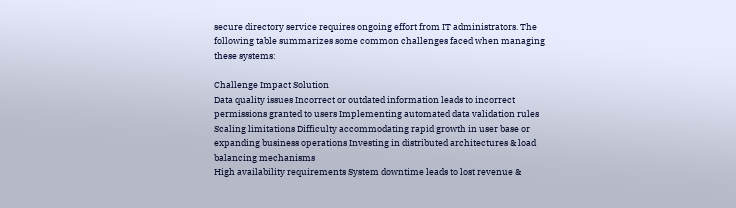secure directory service requires ongoing effort from IT administrators. The following table summarizes some common challenges faced when managing these systems:

Challenge Impact Solution
Data quality issues Incorrect or outdated information leads to incorrect permissions granted to users Implementing automated data validation rules
Scaling limitations Difficulty accommodating rapid growth in user base or expanding business operations Investing in distributed architectures & load balancing mechanisms
High availability requirements System downtime leads to lost revenue &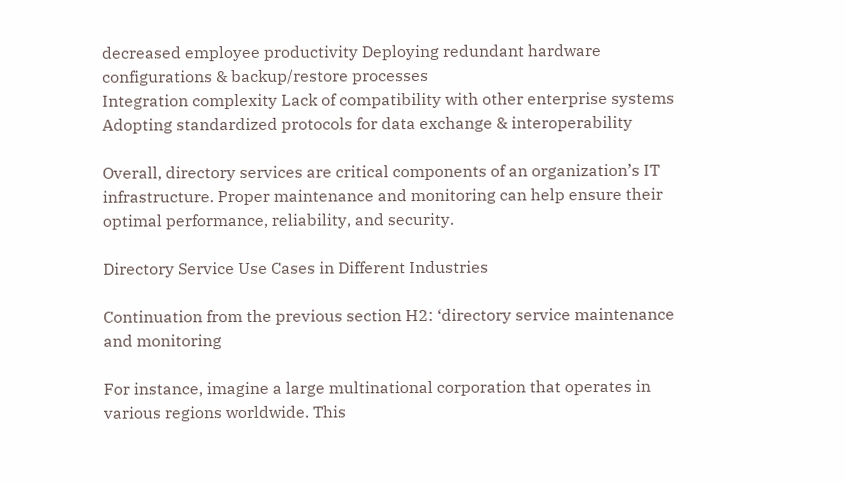decreased employee productivity Deploying redundant hardware configurations & backup/restore processes
Integration complexity Lack of compatibility with other enterprise systems Adopting standardized protocols for data exchange & interoperability

Overall, directory services are critical components of an organization’s IT infrastructure. Proper maintenance and monitoring can help ensure their optimal performance, reliability, and security.

Directory Service Use Cases in Different Industries

Continuation from the previous section H2: ‘directory service maintenance and monitoring

For instance, imagine a large multinational corporation that operates in various regions worldwide. This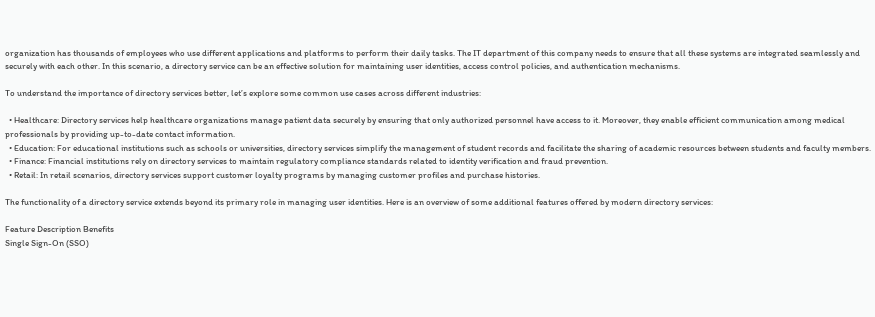organization has thousands of employees who use different applications and platforms to perform their daily tasks. The IT department of this company needs to ensure that all these systems are integrated seamlessly and securely with each other. In this scenario, a directory service can be an effective solution for maintaining user identities, access control policies, and authentication mechanisms.

To understand the importance of directory services better, let’s explore some common use cases across different industries:

  • Healthcare: Directory services help healthcare organizations manage patient data securely by ensuring that only authorized personnel have access to it. Moreover, they enable efficient communication among medical professionals by providing up-to-date contact information.
  • Education: For educational institutions such as schools or universities, directory services simplify the management of student records and facilitate the sharing of academic resources between students and faculty members.
  • Finance: Financial institutions rely on directory services to maintain regulatory compliance standards related to identity verification and fraud prevention.
  • Retail: In retail scenarios, directory services support customer loyalty programs by managing customer profiles and purchase histories.

The functionality of a directory service extends beyond its primary role in managing user identities. Here is an overview of some additional features offered by modern directory services:

Feature Description Benefits
Single Sign-On (SSO)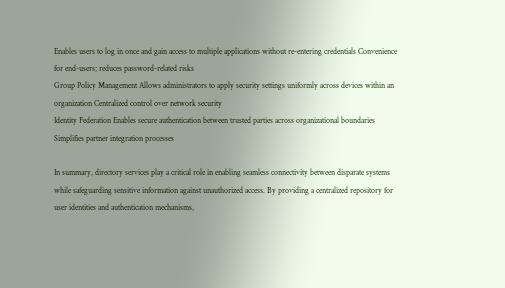Enables users to log in once and gain access to multiple applications without re-entering credentials Convenience for end-users; reduces password-related risks
Group Policy Management Allows administrators to apply security settings uniformly across devices within an organization Centralized control over network security
Identity Federation Enables secure authentication between trusted parties across organizational boundaries Simplifies partner integration processes

In summary, directory services play a critical role in enabling seamless connectivity between disparate systems while safeguarding sensitive information against unauthorized access. By providing a centralized repository for user identities and authentication mechanisms,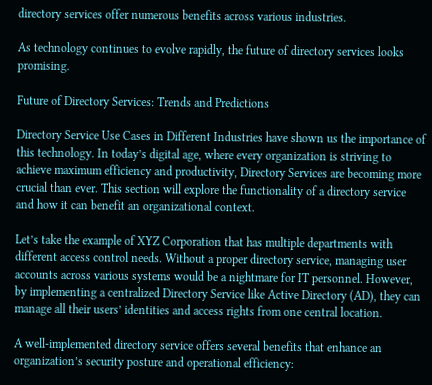directory services offer numerous benefits across various industries.

As technology continues to evolve rapidly, the future of directory services looks promising.

Future of Directory Services: Trends and Predictions

Directory Service Use Cases in Different Industries have shown us the importance of this technology. In today’s digital age, where every organization is striving to achieve maximum efficiency and productivity, Directory Services are becoming more crucial than ever. This section will explore the functionality of a directory service and how it can benefit an organizational context.

Let’s take the example of XYZ Corporation that has multiple departments with different access control needs. Without a proper directory service, managing user accounts across various systems would be a nightmare for IT personnel. However, by implementing a centralized Directory Service like Active Directory (AD), they can manage all their users’ identities and access rights from one central location.

A well-implemented directory service offers several benefits that enhance an organization’s security posture and operational efficiency: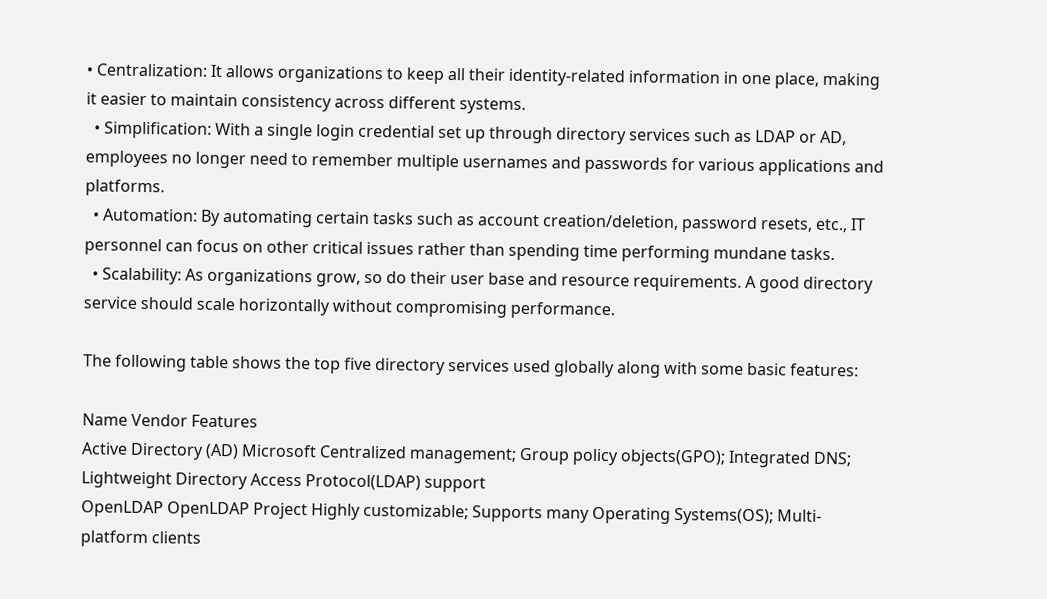• Centralization: It allows organizations to keep all their identity-related information in one place, making it easier to maintain consistency across different systems.
  • Simplification: With a single login credential set up through directory services such as LDAP or AD, employees no longer need to remember multiple usernames and passwords for various applications and platforms.
  • Automation: By automating certain tasks such as account creation/deletion, password resets, etc., IT personnel can focus on other critical issues rather than spending time performing mundane tasks.
  • Scalability: As organizations grow, so do their user base and resource requirements. A good directory service should scale horizontally without compromising performance.

The following table shows the top five directory services used globally along with some basic features:

Name Vendor Features
Active Directory (AD) Microsoft Centralized management; Group policy objects(GPO); Integrated DNS; Lightweight Directory Access Protocol(LDAP) support
OpenLDAP OpenLDAP Project Highly customizable; Supports many Operating Systems(OS); Multi-platform clients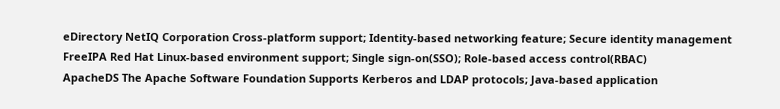eDirectory NetIQ Corporation Cross-platform support; Identity-based networking feature; Secure identity management
FreeIPA Red Hat Linux-based environment support; Single sign-on(SSO); Role-based access control(RBAC)
ApacheDS The Apache Software Foundation Supports Kerberos and LDAP protocols; Java-based application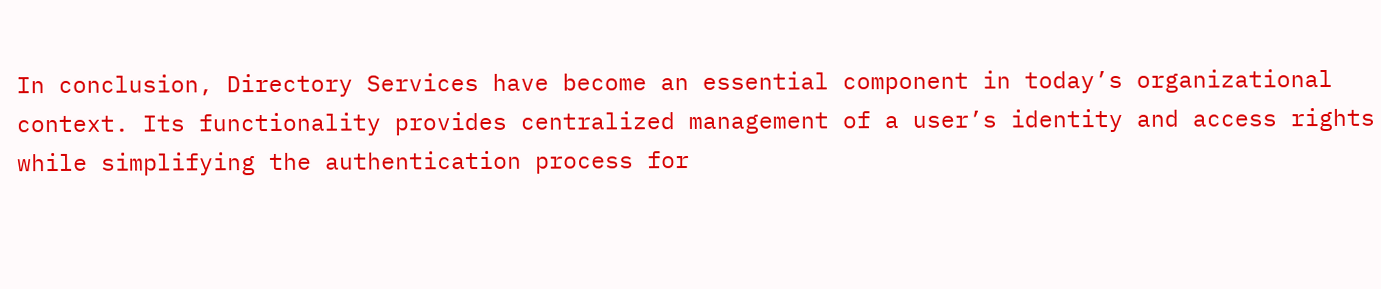In conclusion, Directory Services have become an essential component in today’s organizational context. Its functionality provides centralized management of a user’s identity and access rights while simplifying the authentication process for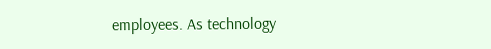employees. As technology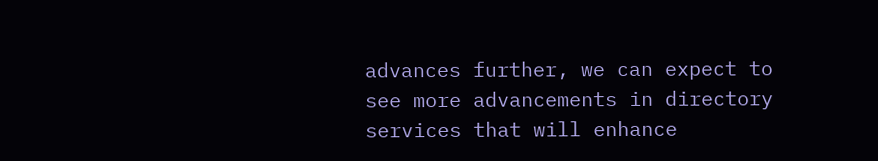advances further, we can expect to see more advancements in directory services that will enhance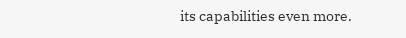its capabilities even more.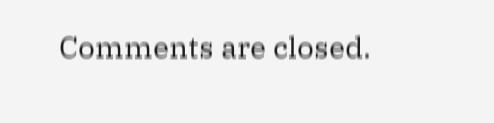Comments are closed.